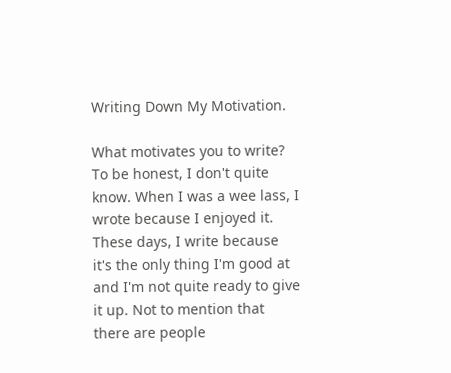Writing Down My Motivation.

What motivates you to write? To be honest, I don't quite know. When I was a wee lass, I wrote because I enjoyed it. These days, I write because it's the only thing I'm good at and I'm not quite ready to give it up. Not to mention that there are people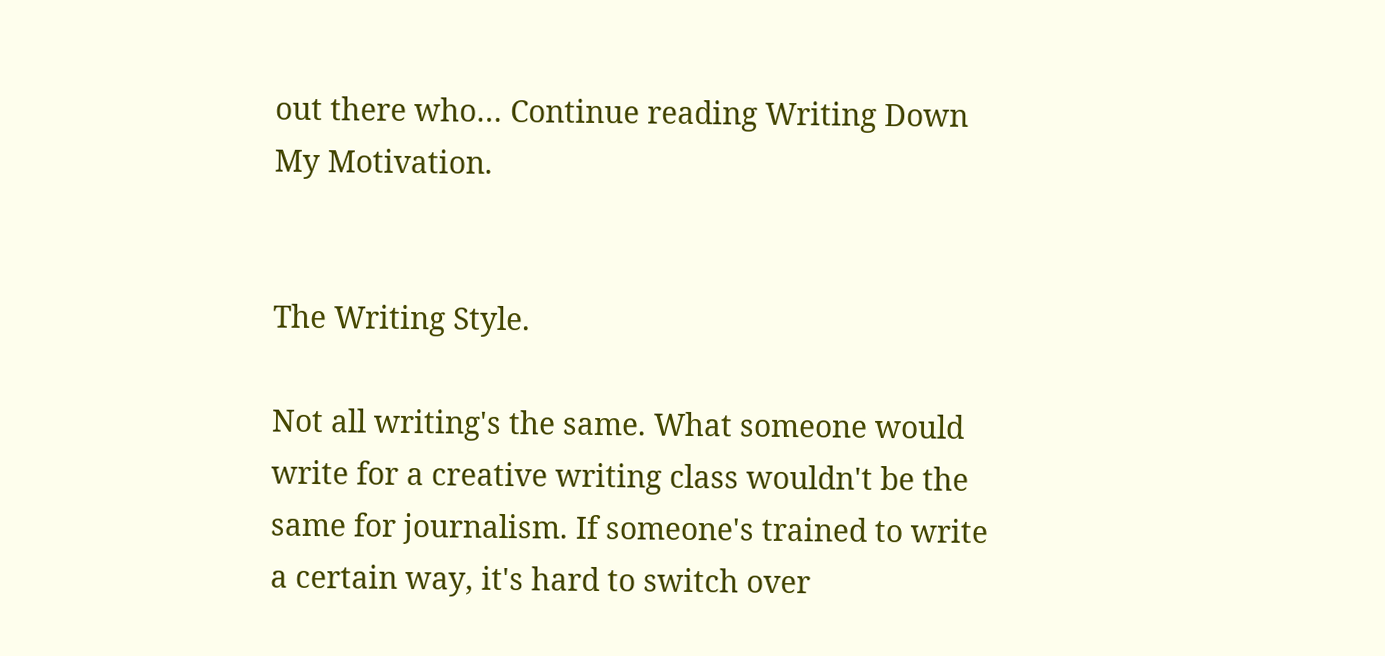out there who… Continue reading Writing Down My Motivation.


The Writing Style.

Not all writing's the same. What someone would write for a creative writing class wouldn't be the same for journalism. If someone's trained to write a certain way, it's hard to switch over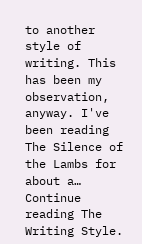to another style of writing. This has been my observation, anyway. I've been reading The Silence of the Lambs for about a… Continue reading The Writing Style.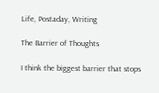Life, Postaday, Writing

The Barrier of Thoughts

I think the biggest barrier that stops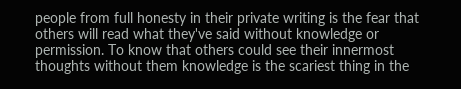people from full honesty in their private writing is the fear that others will read what they've said without knowledge or permission. To know that others could see their innermost thoughts without them knowledge is the scariest thing in the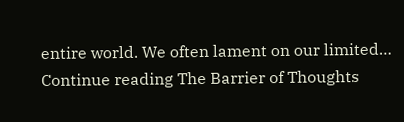entire world. We often lament on our limited… Continue reading The Barrier of Thoughts